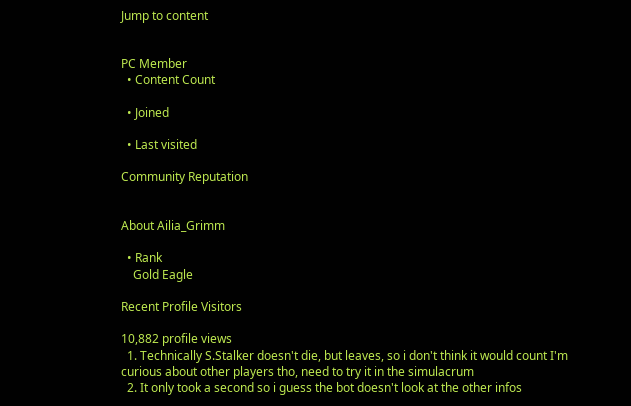Jump to content


PC Member
  • Content Count

  • Joined

  • Last visited

Community Reputation


About Ailia_Grimm

  • Rank
    Gold Eagle

Recent Profile Visitors

10,882 profile views
  1. Technically S.Stalker doesn't die, but leaves, so i don't think it would count I'm curious about other players tho, need to try it in the simulacrum
  2. It only took a second so i guess the bot doesn't look at the other infos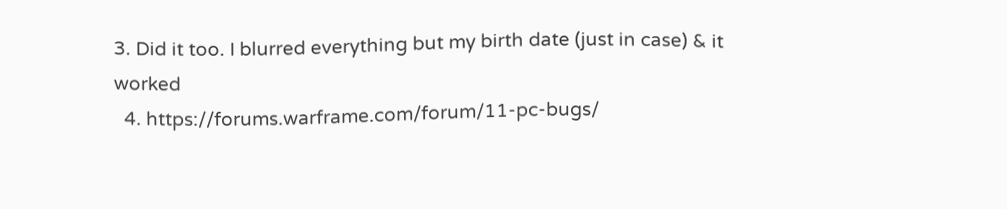3. Did it too. I blurred everything but my birth date (just in case) & it worked
  4. https://forums.warframe.com/forum/11-pc-bugs/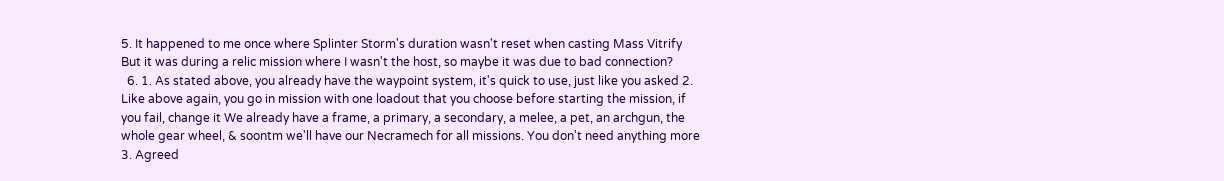5. It happened to me once where Splinter Storm's duration wasn't reset when casting Mass Vitrify But it was during a relic mission where I wasn't the host, so maybe it was due to bad connection?
  6. 1. As stated above, you already have the waypoint system, it's quick to use, just like you asked 2. Like above again, you go in mission with one loadout that you choose before starting the mission, if you fail, change it We already have a frame, a primary, a secondary, a melee, a pet, an archgun, the whole gear wheel, & soontm we'll have our Necramech for all missions. You don't need anything more 3. Agreed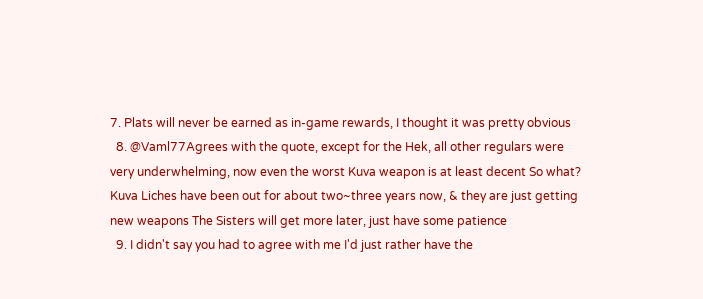7. Plats will never be earned as in-game rewards, I thought it was pretty obvious
  8. @Vaml77Agrees with the quote, except for the Hek, all other regulars were very underwhelming, now even the worst Kuva weapon is at least decent So what? Kuva Liches have been out for about two~three years now, & they are just getting new weapons The Sisters will get more later, just have some patience
  9. I didn't say you had to agree with me I'd just rather have the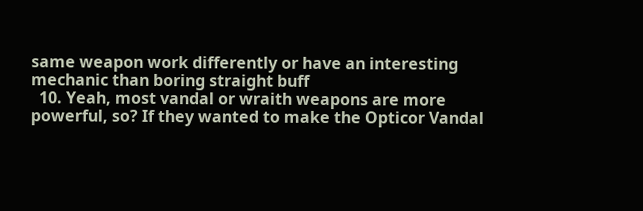same weapon work differently or have an interesting mechanic than boring straight buff
  10. Yeah, most vandal or wraith weapons are more powerful, so? If they wanted to make the Opticor Vandal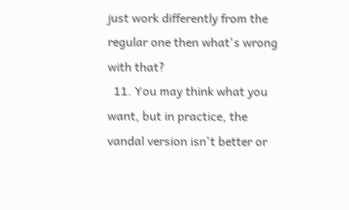just work differently from the regular one then what's wrong with that?
  11. You may think what you want, but in practice, the vandal version isn't better or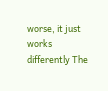worse, it just works differently The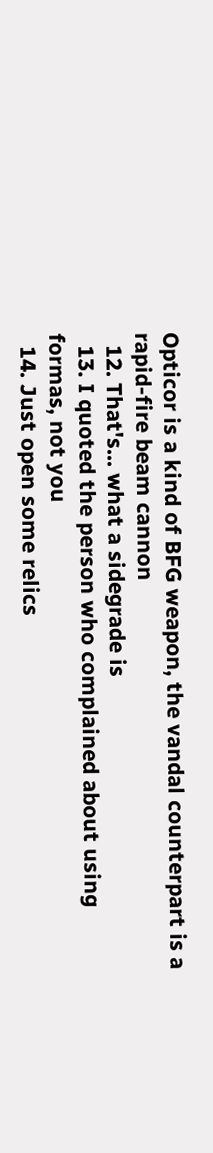Opticor is a kind of BFG weapon, the vandal counterpart is a rapid-fire beam cannon
  12. That's... what a sidegrade is
  13. I quoted the person who complained about using formas, not you
  14. Just open some relics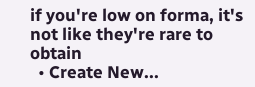if you're low on forma, it's not like they're rare to obtain
  • Create New...